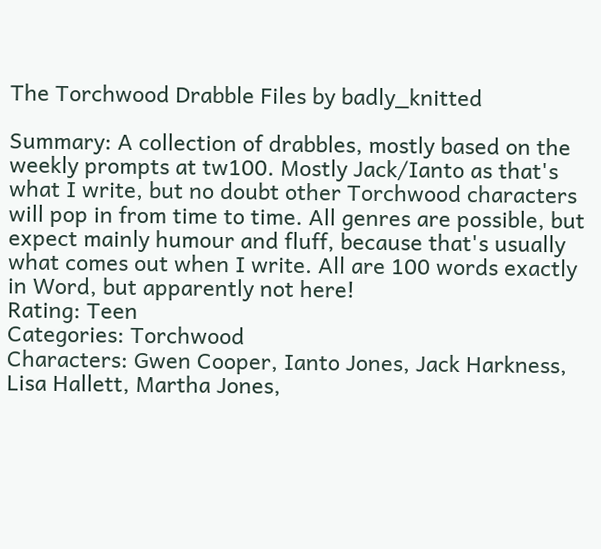The Torchwood Drabble Files by badly_knitted

Summary: A collection of drabbles, mostly based on the weekly prompts at tw100. Mostly Jack/Ianto as that's what I write, but no doubt other Torchwood characters will pop in from time to time. All genres are possible, but expect mainly humour and fluff, because that's usually what comes out when I write. All are 100 words exactly in Word, but apparently not here!
Rating: Teen
Categories: Torchwood
Characters: Gwen Cooper, Ianto Jones, Jack Harkness, Lisa Hallett, Martha Jones,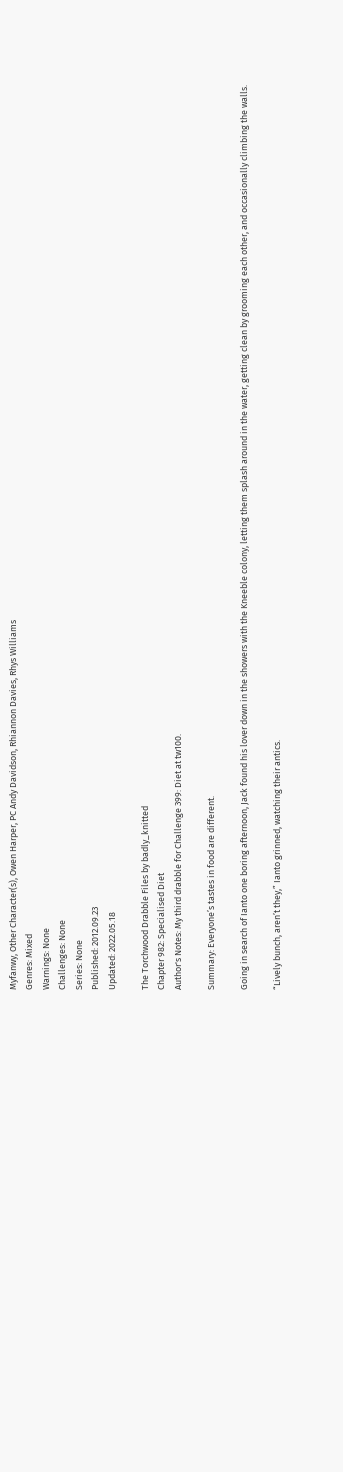Myfanwy, Other Character(s), Owen Harper, PC Andy Davidson, Rhiannon Davies, Rhys Williams
Genres: Mixed
Warnings: None
Challenges: None
Series: None
Published: 2012.09.23
Updated: 2022.05.18

The Torchwood Drabble Files by badly_knitted
Chapter 982: Specialised Diet
Author's Notes: My third drabble for Challenge 399: Diet at tw100.

Summary: Everyone’s tastes in food are different.

Going in search of Ianto one boring afternoon, Jack found his lover down in the showers with the Kneeble colony, letting them splash around in the water, getting clean by grooming each other, and occasionally climbing the walls.

“Lively bunch, aren’t they,” Ianto grinned, watching their antics.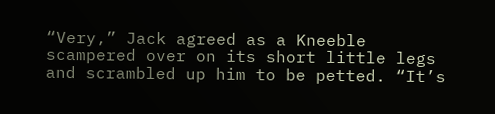“Very,” Jack agreed as a Kneeble scampered over on its short little legs and scrambled up him to be petted. “It’s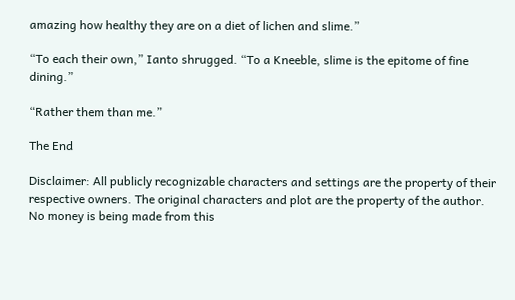amazing how healthy they are on a diet of lichen and slime.”

“To each their own,” Ianto shrugged. “To a Kneeble, slime is the epitome of fine dining.”

“Rather them than me.”

The End

Disclaimer: All publicly recognizable characters and settings are the property of their respective owners. The original characters and plot are the property of the author. No money is being made from this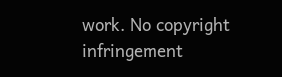work. No copyright infringement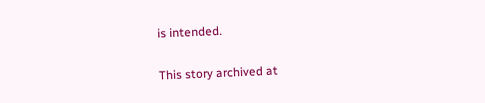is intended.

This story archived at